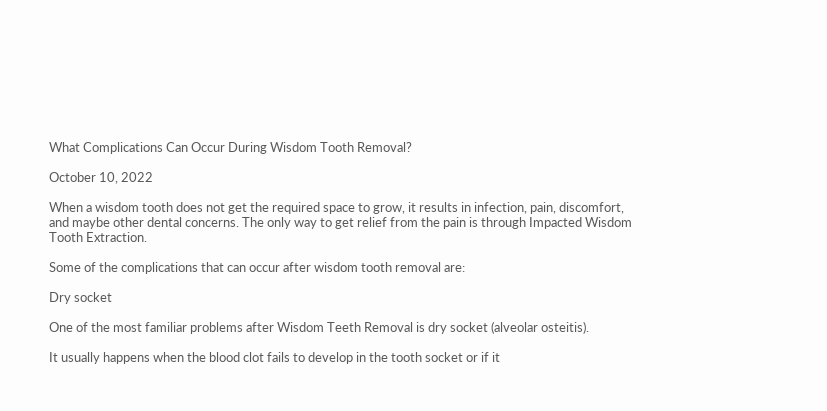What Complications Can Occur During Wisdom Tooth Removal?

October 10, 2022

When a wisdom tooth does not get the required space to grow, it results in infection, pain, discomfort, and maybe other dental concerns. The only way to get relief from the pain is through Impacted Wisdom Tooth Extraction.

Some of the complications that can occur after wisdom tooth removal are:

Dry socket

One of the most familiar problems after Wisdom Teeth Removal is dry socket (alveolar osteitis).

It usually happens when the blood clot fails to develop in the tooth socket or if it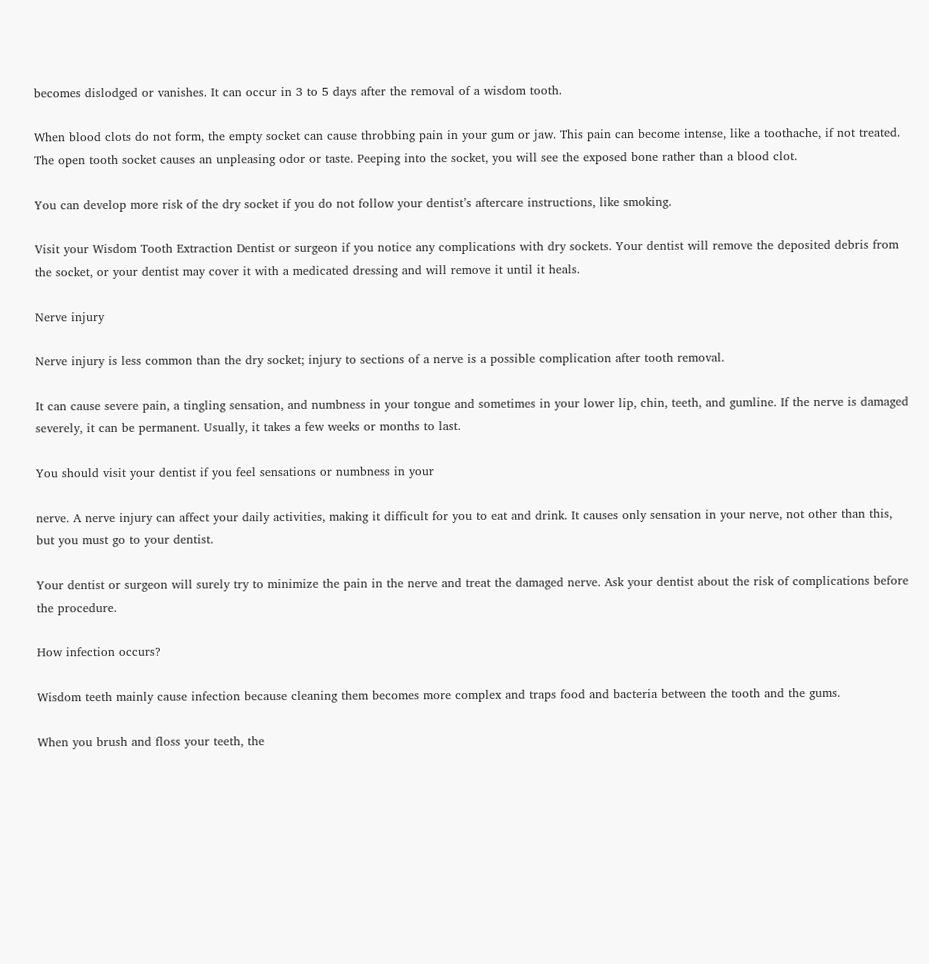becomes dislodged or vanishes. It can occur in 3 to 5 days after the removal of a wisdom tooth.

When blood clots do not form, the empty socket can cause throbbing pain in your gum or jaw. This pain can become intense, like a toothache, if not treated. The open tooth socket causes an unpleasing odor or taste. Peeping into the socket, you will see the exposed bone rather than a blood clot.

You can develop more risk of the dry socket if you do not follow your dentist’s aftercare instructions, like smoking.

Visit your Wisdom Tooth Extraction Dentist or surgeon if you notice any complications with dry sockets. Your dentist will remove the deposited debris from the socket, or your dentist may cover it with a medicated dressing and will remove it until it heals.

Nerve injury

Nerve injury is less common than the dry socket; injury to sections of a nerve is a possible complication after tooth removal.

It can cause severe pain, a tingling sensation, and numbness in your tongue and sometimes in your lower lip, chin, teeth, and gumline. If the nerve is damaged severely, it can be permanent. Usually, it takes a few weeks or months to last.

You should visit your dentist if you feel sensations or numbness in your

nerve. A nerve injury can affect your daily activities, making it difficult for you to eat and drink. It causes only sensation in your nerve, not other than this, but you must go to your dentist.

Your dentist or surgeon will surely try to minimize the pain in the nerve and treat the damaged nerve. Ask your dentist about the risk of complications before the procedure.

How infection occurs?

Wisdom teeth mainly cause infection because cleaning them becomes more complex and traps food and bacteria between the tooth and the gums.

When you brush and floss your teeth, the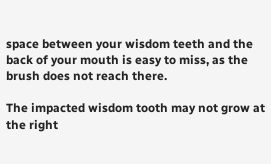space between your wisdom teeth and the back of your mouth is easy to miss, as the brush does not reach there.

The impacted wisdom tooth may not grow at the right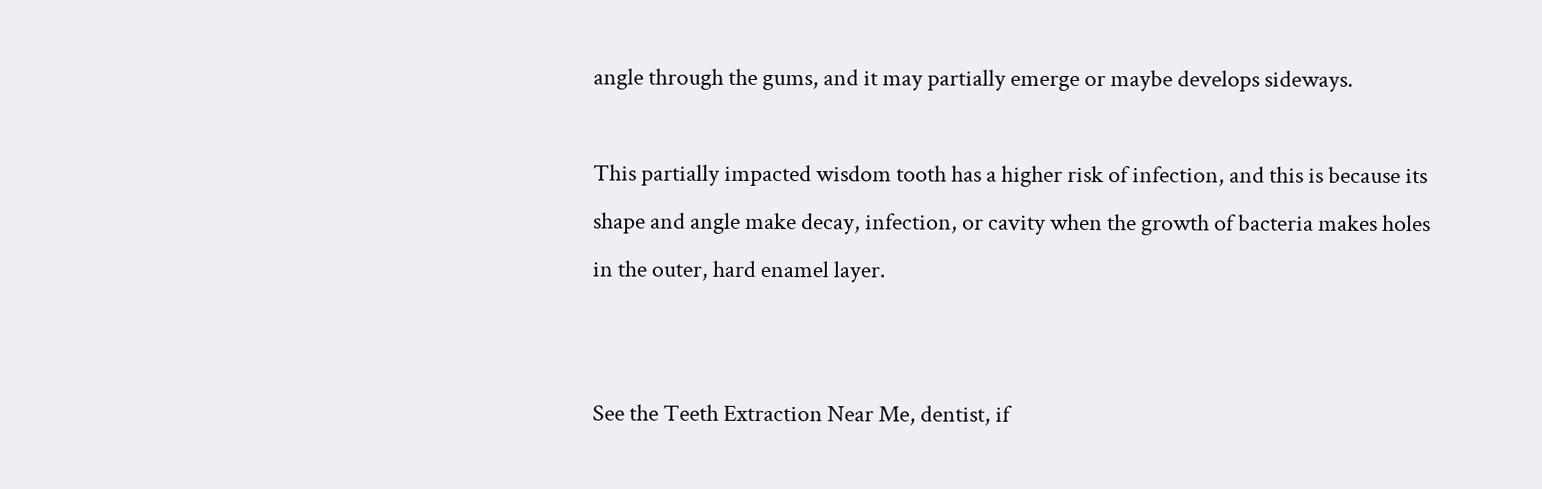angle through the gums, and it may partially emerge or maybe develops sideways.

This partially impacted wisdom tooth has a higher risk of infection, and this is because its shape and angle make decay, infection, or cavity when the growth of bacteria makes holes in the outer, hard enamel layer.


See the Teeth Extraction Near Me, dentist, if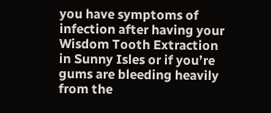you have symptoms of infection after having your Wisdom Tooth Extraction in Sunny Isles or if you’re gums are bleeding heavily from the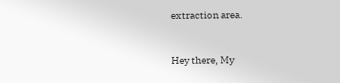extraction area.


Hey there, My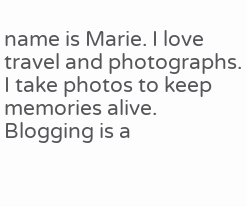name is Marie. I love travel and photographs. I take photos to keep memories alive. Blogging is a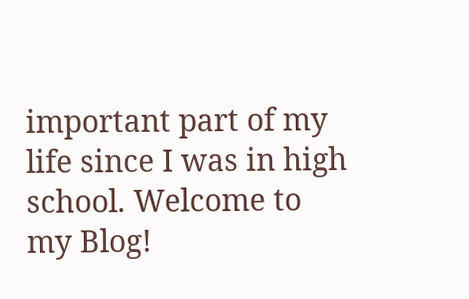important part of my life since I was in high school. Welcome to my Blog!